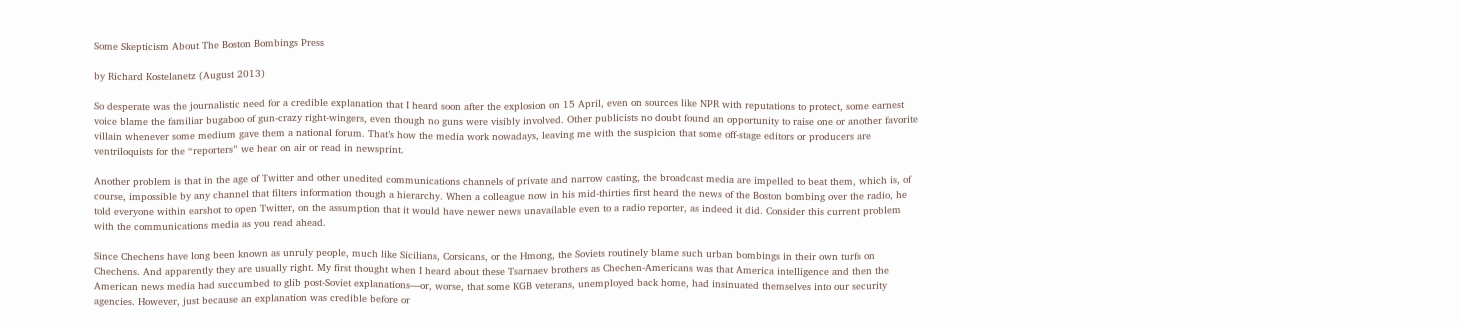Some Skepticism About The Boston Bombings Press

by Richard Kostelanetz (August 2013)

So desperate was the journalistic need for a credible explanation that I heard soon after the explosion on 15 April, even on sources like NPR with reputations to protect, some earnest voice blame the familiar bugaboo of gun-crazy right-wingers, even though no guns were visibly involved. Other publicists no doubt found an opportunity to raise one or another favorite villain whenever some medium gave them a national forum. That’s how the media work nowadays, leaving me with the suspicion that some off-stage editors or producers are ventriloquists for the “reporters” we hear on air or read in newsprint.

Another problem is that in the age of Twitter and other unedited communications channels of private and narrow casting, the broadcast media are impelled to beat them, which is, of course, impossible by any channel that filters information though a hierarchy. When a colleague now in his mid-thirties first heard the news of the Boston bombing over the radio, he told everyone within earshot to open Twitter, on the assumption that it would have newer news unavailable even to a radio reporter, as indeed it did. Consider this current problem with the communications media as you read ahead.

Since Chechens have long been known as unruly people, much like Sicilians, Corsicans, or the Hmong, the Soviets routinely blame such urban bombings in their own turfs on Chechens. And apparently they are usually right. My first thought when I heard about these Tsarnaev brothers as Chechen-Americans was that America intelligence and then the American news media had succumbed to glib post-Soviet explanations—or, worse, that some KGB veterans, unemployed back home, had insinuated themselves into our security agencies. However, just because an explanation was credible before or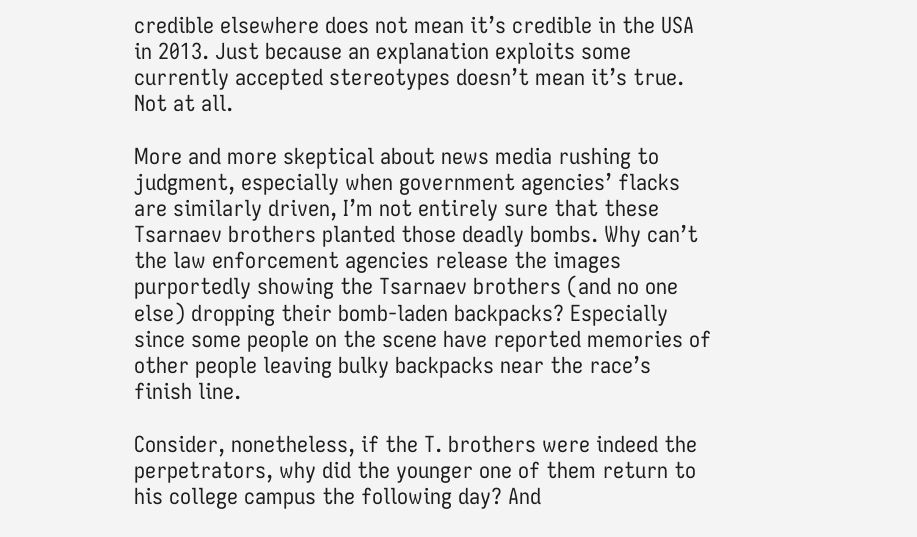credible elsewhere does not mean it’s credible in the USA in 2013. Just because an explanation exploits some currently accepted stereotypes doesn’t mean it’s true. Not at all.

More and more skeptical about news media rushing to judgment, especially when government agencies’ flacks are similarly driven, I’m not entirely sure that these Tsarnaev brothers planted those deadly bombs. Why can’t the law enforcement agencies release the images purportedly showing the Tsarnaev brothers (and no one else) dropping their bomb-laden backpacks? Especially since some people on the scene have reported memories of other people leaving bulky backpacks near the race’s finish line.

Consider, nonetheless, if the T. brothers were indeed the perpetrators, why did the younger one of them return to his college campus the following day? And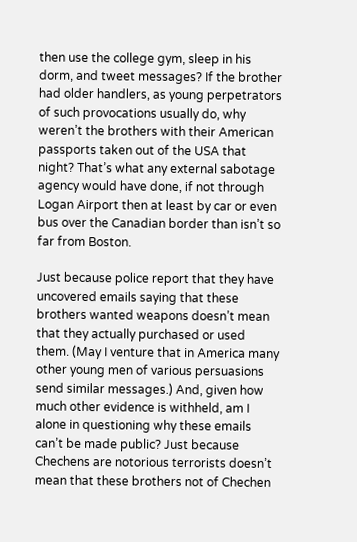then use the college gym, sleep in his dorm, and tweet messages? If the brother had older handlers, as young perpetrators of such provocations usually do, why weren’t the brothers with their American passports taken out of the USA that night? That’s what any external sabotage agency would have done, if not through Logan Airport then at least by car or even bus over the Canadian border than isn’t so far from Boston.

Just because police report that they have uncovered emails saying that these brothers wanted weapons doesn’t mean that they actually purchased or used them. (May I venture that in America many other young men of various persuasions send similar messages.) And, given how much other evidence is withheld, am I alone in questioning why these emails can’t be made public? Just because Chechens are notorious terrorists doesn’t mean that these brothers not of Chechen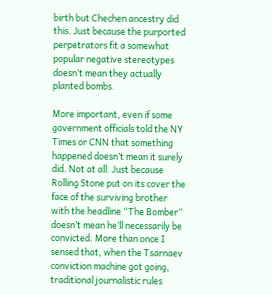birth but Chechen ancestry did this. Just because the purported perpetrators fit a somewhat popular negative stereotypes doesn’t mean they actually planted bombs.

More important, even if some government officials told the NY Times or CNN that something happened doesn’t mean it surely did. Not at all. Just because Rolling Stone put on its cover the face of the surviving brother with the headline “The Bomber” doesn’t mean he’ll necessarily be convicted. More than once I sensed that, when the Tsarnaev conviction machine got going, traditional journalistic rules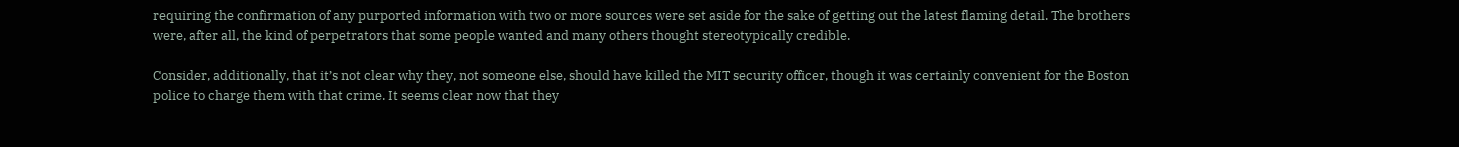requiring the confirmation of any purported information with two or more sources were set aside for the sake of getting out the latest flaming detail. The brothers were, after all, the kind of perpetrators that some people wanted and many others thought stereotypically credible.

Consider, additionally, that it’s not clear why they, not someone else, should have killed the MIT security officer, though it was certainly convenient for the Boston police to charge them with that crime. It seems clear now that they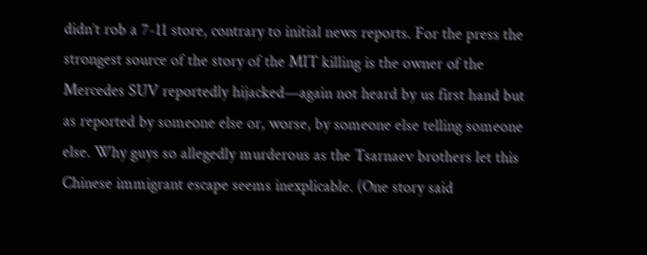didn’t rob a 7-11 store, contrary to initial news reports. For the press the strongest source of the story of the MIT killing is the owner of the Mercedes SUV reportedly hijacked—again not heard by us first hand but as reported by someone else or, worse, by someone else telling someone else. Why guys so allegedly murderous as the Tsarnaev brothers let this Chinese immigrant escape seems inexplicable. (One story said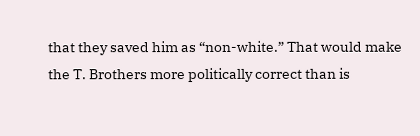that they saved him as “non-white.” That would make the T. Brothers more politically correct than is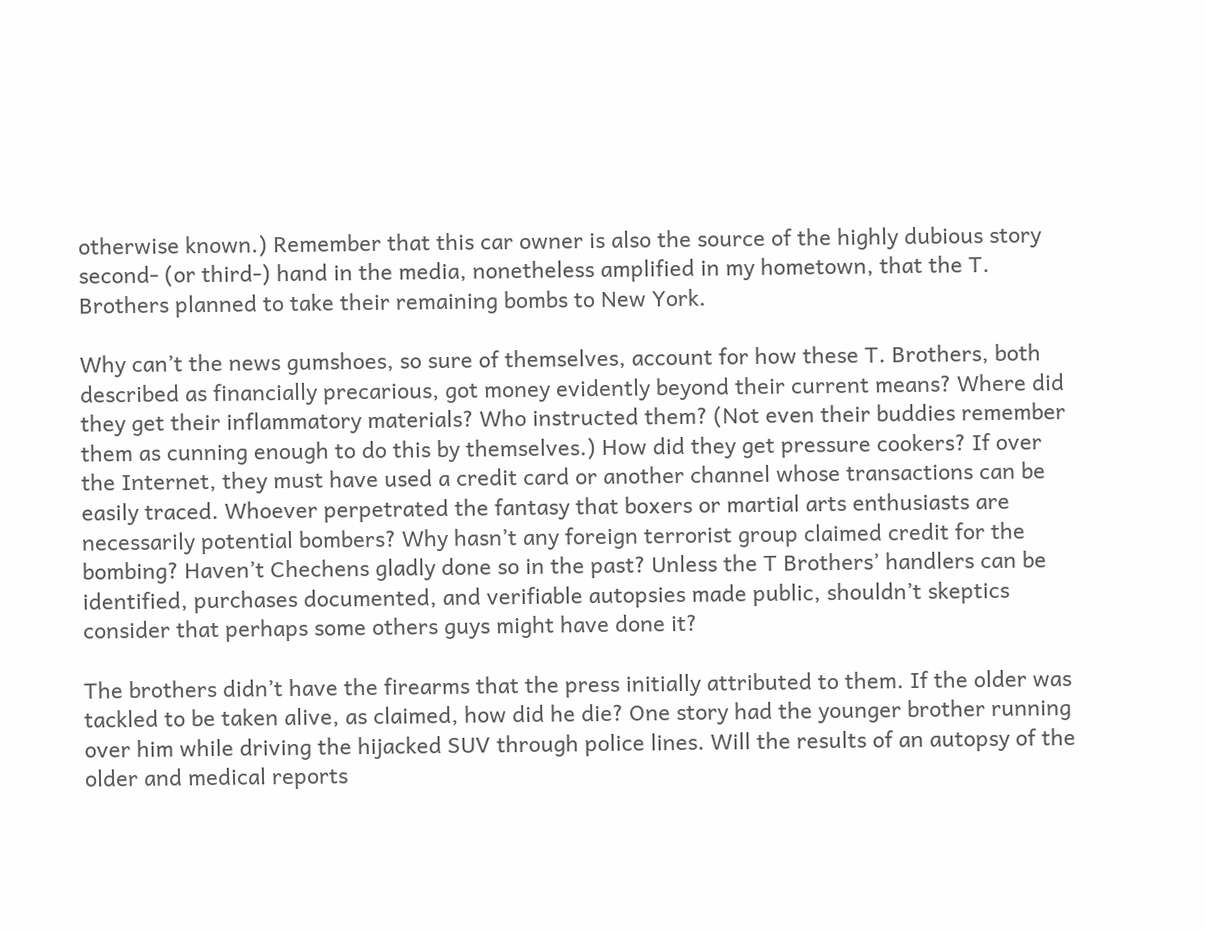otherwise known.) Remember that this car owner is also the source of the highly dubious story second- (or third-) hand in the media, nonetheless amplified in my hometown, that the T. Brothers planned to take their remaining bombs to New York.

Why can’t the news gumshoes, so sure of themselves, account for how these T. Brothers, both described as financially precarious, got money evidently beyond their current means? Where did they get their inflammatory materials? Who instructed them? (Not even their buddies remember them as cunning enough to do this by themselves.) How did they get pressure cookers? If over the Internet, they must have used a credit card or another channel whose transactions can be easily traced. Whoever perpetrated the fantasy that boxers or martial arts enthusiasts are necessarily potential bombers? Why hasn’t any foreign terrorist group claimed credit for the bombing? Haven’t Chechens gladly done so in the past? Unless the T Brothers’ handlers can be identified, purchases documented, and verifiable autopsies made public, shouldn’t skeptics consider that perhaps some others guys might have done it?

The brothers didn’t have the firearms that the press initially attributed to them. If the older was tackled to be taken alive, as claimed, how did he die? One story had the younger brother running over him while driving the hijacked SUV through police lines. Will the results of an autopsy of the older and medical reports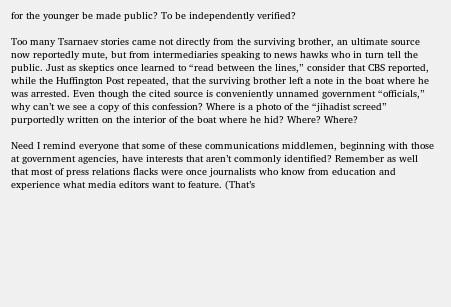for the younger be made public? To be independently verified?

Too many Tsarnaev stories came not directly from the surviving brother, an ultimate source now reportedly mute, but from intermediaries speaking to news hawks who in turn tell the public. Just as skeptics once learned to “read between the lines,” consider that CBS reported, while the Huffington Post repeated, that the surviving brother left a note in the boat where he was arrested. Even though the cited source is conveniently unnamed government “officials,” why can’t we see a copy of this confession? Where is a photo of the “jihadist screed” purportedly written on the interior of the boat where he hid? Where? Where?

Need I remind everyone that some of these communications middlemen, beginning with those at government agencies, have interests that aren’t commonly identified? Remember as well that most of press relations flacks were once journalists who know from education and experience what media editors want to feature. (That’s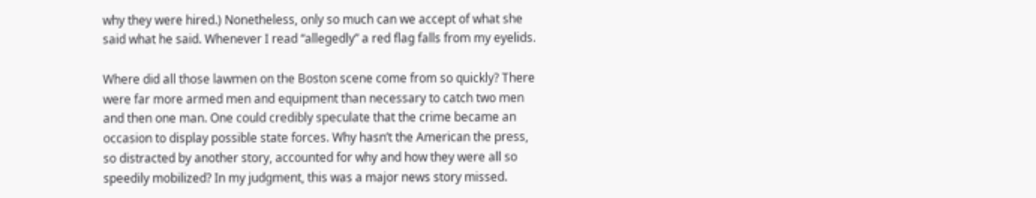why they were hired.) Nonetheless, only so much can we accept of what she said what he said. Whenever I read “allegedly” a red flag falls from my eyelids.

Where did all those lawmen on the Boston scene come from so quickly? There were far more armed men and equipment than necessary to catch two men and then one man. One could credibly speculate that the crime became an occasion to display possible state forces. Why hasn’t the American the press, so distracted by another story, accounted for why and how they were all so speedily mobilized? In my judgment, this was a major news story missed.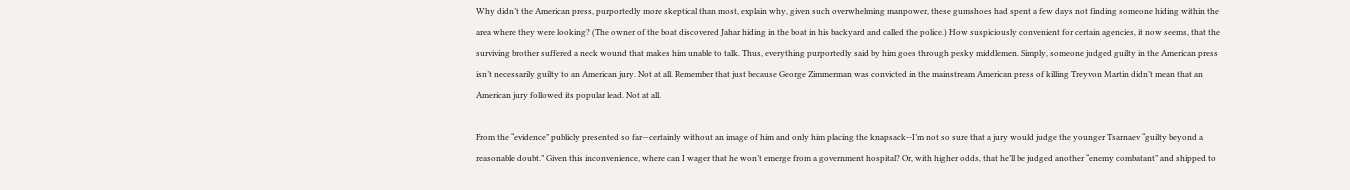Why didn’t the American press, purportedly more skeptical than most, explain why, given such overwhelming manpower, these gumshoes had spent a few days not finding someone hiding within the area where they were looking? (The owner of the boat discovered Jahar hiding in the boat in his backyard and called the police.) How suspiciously convenient for certain agencies, it now seems, that the surviving brother suffered a neck wound that makes him unable to talk. Thus, everything purportedly said by him goes through pesky middlemen. Simply, someone judged guilty in the American press isn’t necessarily guilty to an American jury. Not at all. Remember that just because George Zimmerman was convicted in the mainstream American press of killing Treyvon Martin didn’t mean that an American jury followed its popular lead. Not at all.

From the “evidence” publicly presented so far—certainly without an image of him and only him placing the knapsack--I’m not so sure that a jury would judge the younger Tsarnaev “guilty beyond a reasonable doubt.” Given this inconvenience, where can I wager that he won’t emerge from a government hospital? Or, with higher odds, that he’ll be judged another “enemy combatant” and shipped to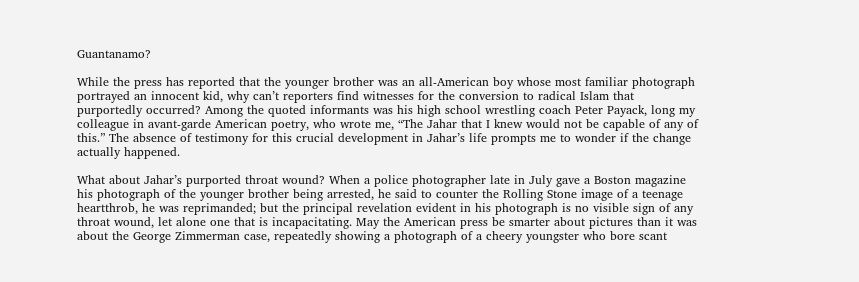Guantanamo?

While the press has reported that the younger brother was an all-American boy whose most familiar photograph portrayed an innocent kid, why can’t reporters find witnesses for the conversion to radical Islam that purportedly occurred? Among the quoted informants was his high school wrestling coach Peter Payack, long my colleague in avant-garde American poetry, who wrote me, “The Jahar that I knew would not be capable of any of this.” The absence of testimony for this crucial development in Jahar’s life prompts me to wonder if the change actually happened.

What about Jahar’s purported throat wound? When a police photographer late in July gave a Boston magazine his photograph of the younger brother being arrested, he said to counter the Rolling Stone image of a teenage heartthrob, he was reprimanded; but the principal revelation evident in his photograph is no visible sign of any throat wound, let alone one that is incapacitating. May the American press be smarter about pictures than it was about the George Zimmerman case, repeatedly showing a photograph of a cheery youngster who bore scant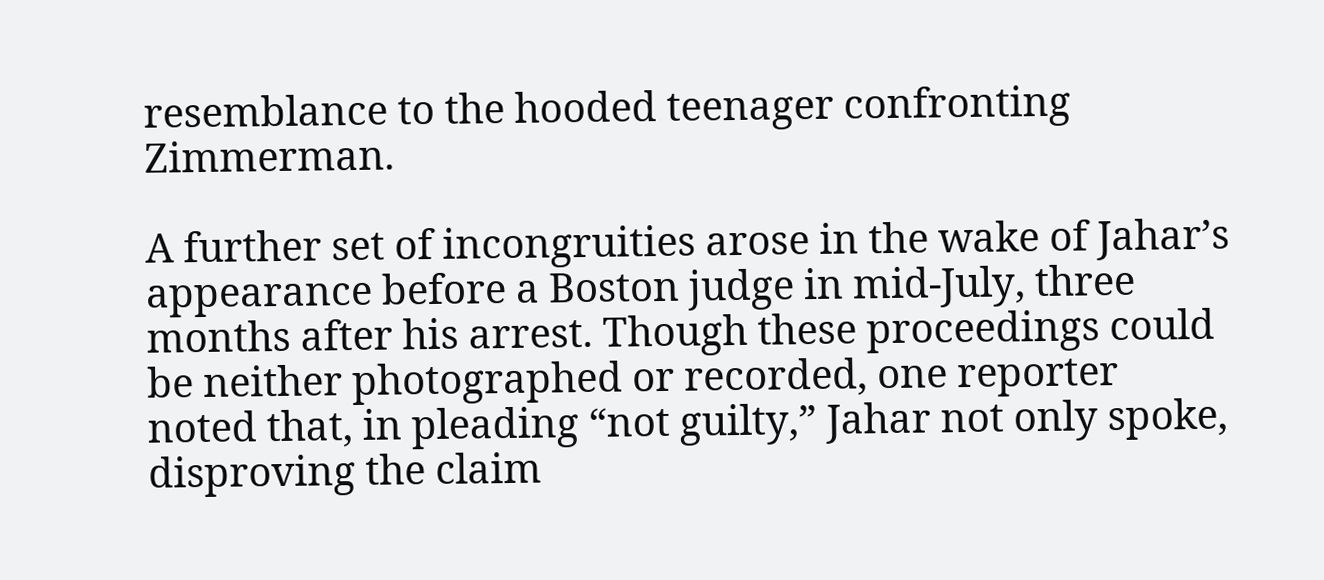resemblance to the hooded teenager confronting Zimmerman.

A further set of incongruities arose in the wake of Jahar’s appearance before a Boston judge in mid-July, three months after his arrest. Though these proceedings could be neither photographed or recorded, one reporter noted that, in pleading “not guilty,” Jahar not only spoke, disproving the claim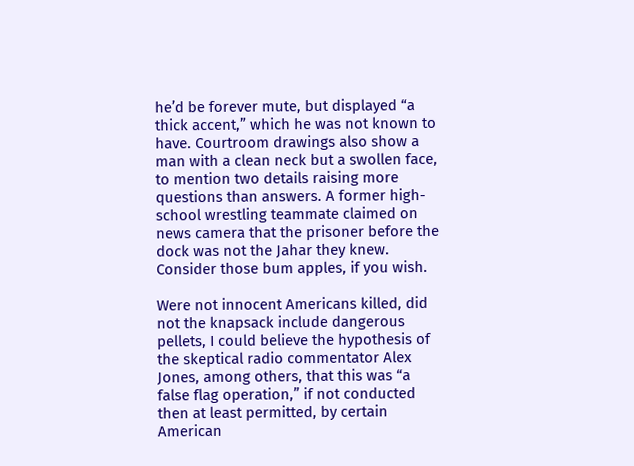he’d be forever mute, but displayed “a thick accent,” which he was not known to have. Courtroom drawings also show a man with a clean neck but a swollen face, to mention two details raising more questions than answers. A former high-school wrestling teammate claimed on news camera that the prisoner before the dock was not the Jahar they knew. Consider those bum apples, if you wish.

Were not innocent Americans killed, did not the knapsack include dangerous pellets, I could believe the hypothesis of the skeptical radio commentator Alex Jones, among others, that this was “a false flag operation,” if not conducted then at least permitted, by certain American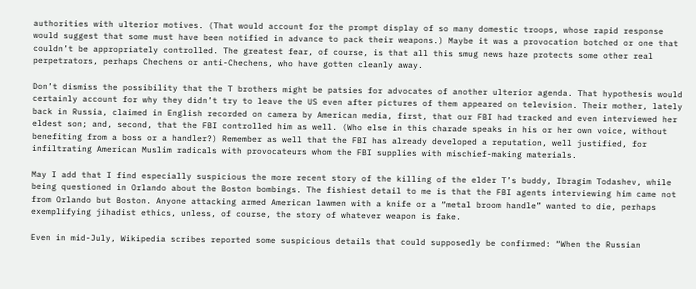authorities with ulterior motives. (That would account for the prompt display of so many domestic troops, whose rapid response would suggest that some must have been notified in advance to pack their weapons.) Maybe it was a provocation botched or one that couldn’t be appropriately controlled. The greatest fear, of course, is that all this smug news haze protects some other real perpetrators, perhaps Chechens or anti-Chechens, who have gotten cleanly away.

Don’t dismiss the possibility that the T brothers might be patsies for advocates of another ulterior agenda. That hypothesis would certainly account for why they didn’t try to leave the US even after pictures of them appeared on television. Their mother, lately back in Russia, claimed in English recorded on camera by American media, first, that our FBI had tracked and even interviewed her eldest son; and, second, that the FBI controlled him as well. (Who else in this charade speaks in his or her own voice, without benefiting from a boss or a handler?) Remember as well that the FBI has already developed a reputation, well justified, for infiltrating American Muslim radicals with provocateurs whom the FBI supplies with mischief-making materials.

May I add that I find especially suspicious the more recent story of the killing of the elder T’s buddy, Ibragim Todashev, while being questioned in Orlando about the Boston bombings. The fishiest detail to me is that the FBI agents interviewing him came not from Orlando but Boston. Anyone attacking armed American lawmen with a knife or a “metal broom handle” wanted to die, perhaps exemplifying jihadist ethics, unless, of course, the story of whatever weapon is fake.

Even in mid-July, Wikipedia scribes reported some suspicious details that could supposedly be confirmed: “When the Russian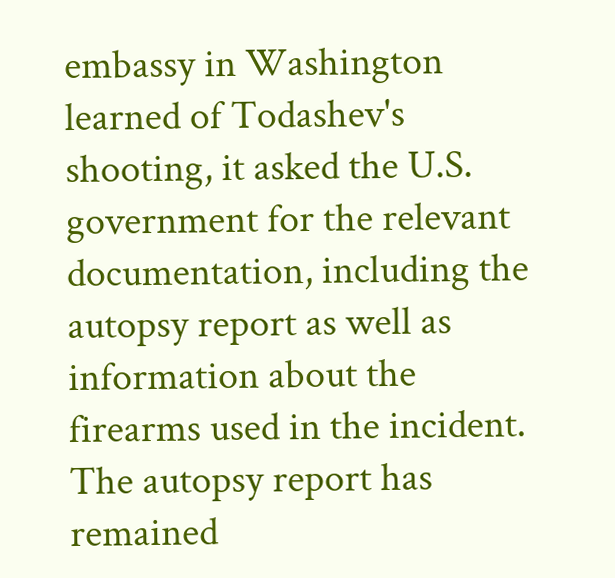embassy in Washington learned of Todashev's shooting, it asked the U.S. government for the relevant documentation, including the autopsy report as well as information about the firearms used in the incident. The autopsy report has remained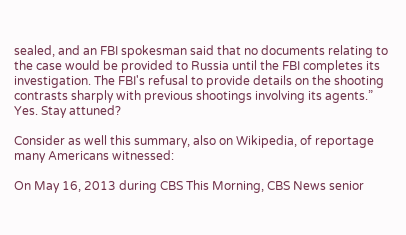sealed, and an FBI spokesman said that no documents relating to the case would be provided to Russia until the FBI completes its investigation. The FBI's refusal to provide details on the shooting contrasts sharply with previous shootings involving its agents.” Yes. Stay attuned?

Consider as well this summary, also on Wikipedia, of reportage many Americans witnessed:

On May 16, 2013 during CBS This Morning, CBS News senior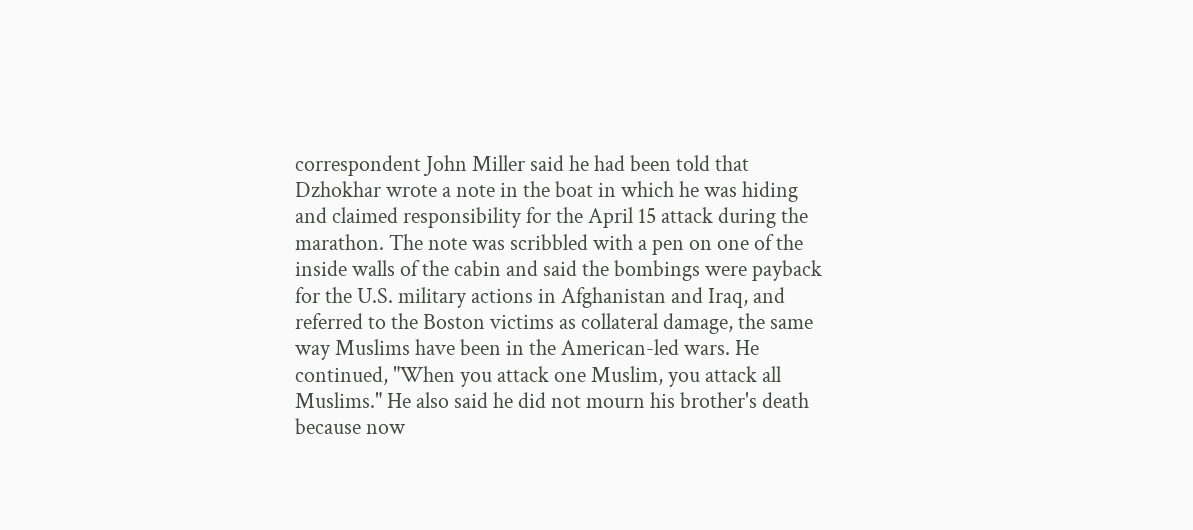correspondent John Miller said he had been told that Dzhokhar wrote a note in the boat in which he was hiding and claimed responsibility for the April 15 attack during the marathon. The note was scribbled with a pen on one of the inside walls of the cabin and said the bombings were payback for the U.S. military actions in Afghanistan and Iraq, and referred to the Boston victims as collateral damage, the same way Muslims have been in the American-led wars. He continued, "When you attack one Muslim, you attack all Muslims." He also said he did not mourn his brother's death because now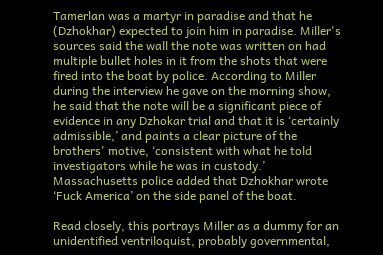Tamerlan was a martyr in paradise and that he (Dzhokhar) expected to join him in paradise. Miller's sources said the wall the note was written on had multiple bullet holes in it from the shots that were fired into the boat by police. According to Miller during the interview he gave on the morning show, he said that the note will be a significant piece of evidence in any Dzhokar trial and that it is ‘certainly admissible,’ and paints a clear picture of the brothers' motive, ‘consistent with what he told investigators while he was in custody.’ Massachusetts police added that Dzhokhar wrote ‘Fuck America’ on the side panel of the boat.

Read closely, this portrays Miller as a dummy for an unidentified ventriloquist, probably governmental,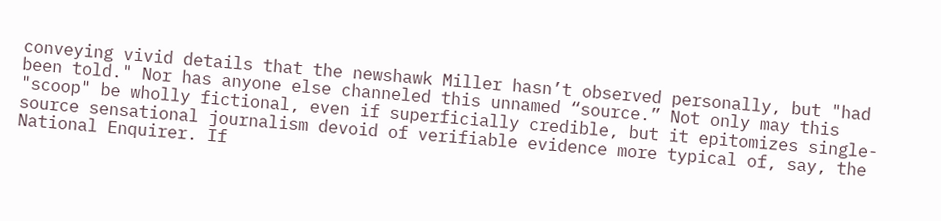conveying vivid details that the newshawk Miller hasn’t observed personally, but "had been told." Nor has anyone else channeled this unnamed “source.” Not only may this "scoop" be wholly fictional, even if superficially credible, but it epitomizes single-source sensational journalism devoid of verifiable evidence more typical of, say, the National Enquirer. If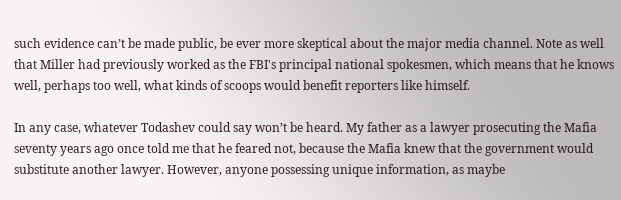such evidence can’t be made public, be ever more skeptical about the major media channel. Note as well that Miller had previously worked as the FBI's principal national spokesmen, which means that he knows well, perhaps too well, what kinds of scoops would benefit reporters like himself.

In any case, whatever Todashev could say won’t be heard. My father as a lawyer prosecuting the Mafia seventy years ago once told me that he feared not, because the Mafia knew that the government would substitute another lawyer. However, anyone possessing unique information, as maybe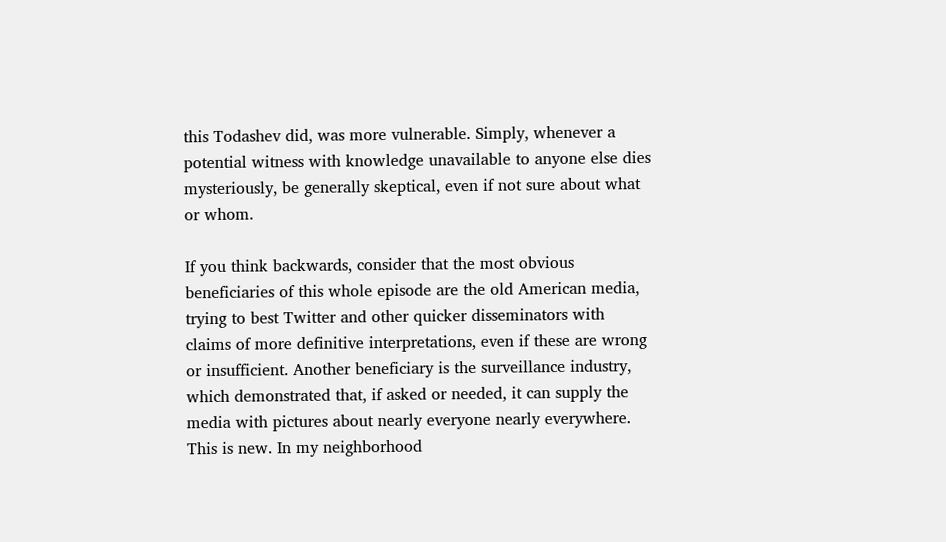this Todashev did, was more vulnerable. Simply, whenever a potential witness with knowledge unavailable to anyone else dies mysteriously, be generally skeptical, even if not sure about what or whom.

If you think backwards, consider that the most obvious beneficiaries of this whole episode are the old American media, trying to best Twitter and other quicker disseminators with claims of more definitive interpretations, even if these are wrong or insufficient. Another beneficiary is the surveillance industry, which demonstrated that, if asked or needed, it can supply the media with pictures about nearly everyone nearly everywhere. This is new. In my neighborhood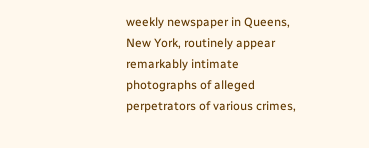weekly newspaper in Queens, New York, routinely appear remarkably intimate photographs of alleged perpetrators of various crimes,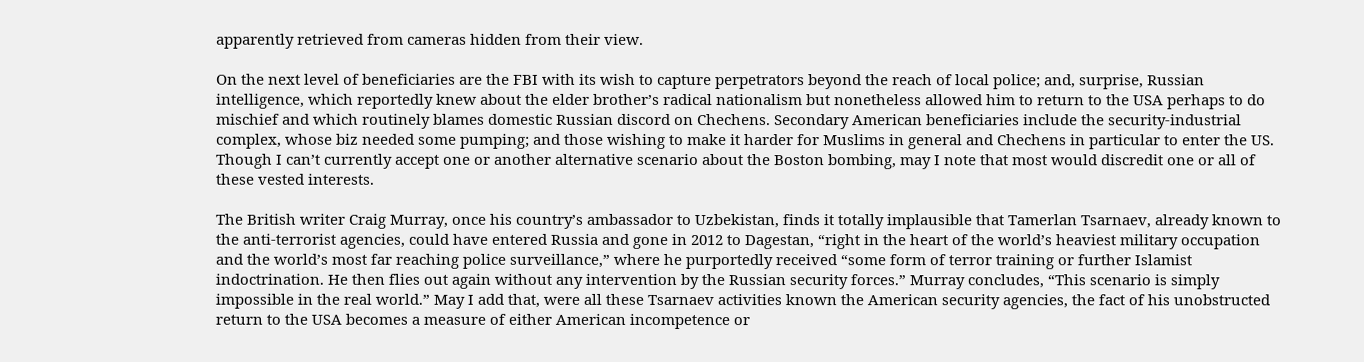apparently retrieved from cameras hidden from their view.

On the next level of beneficiaries are the FBI with its wish to capture perpetrators beyond the reach of local police; and, surprise, Russian intelligence, which reportedly knew about the elder brother’s radical nationalism but nonetheless allowed him to return to the USA perhaps to do mischief and which routinely blames domestic Russian discord on Chechens. Secondary American beneficiaries include the security-industrial complex, whose biz needed some pumping; and those wishing to make it harder for Muslims in general and Chechens in particular to enter the US. Though I can’t currently accept one or another alternative scenario about the Boston bombing, may I note that most would discredit one or all of these vested interests.

The British writer Craig Murray, once his country’s ambassador to Uzbekistan, finds it totally implausible that Tamerlan Tsarnaev, already known to the anti-terrorist agencies, could have entered Russia and gone in 2012 to Dagestan, “right in the heart of the world’s heaviest military occupation and the world’s most far reaching police surveillance,” where he purportedly received “some form of terror training or further Islamist indoctrination. He then flies out again without any intervention by the Russian security forces.” Murray concludes, “This scenario is simply impossible in the real world.” May I add that, were all these Tsarnaev activities known the American security agencies, the fact of his unobstructed return to the USA becomes a measure of either American incompetence or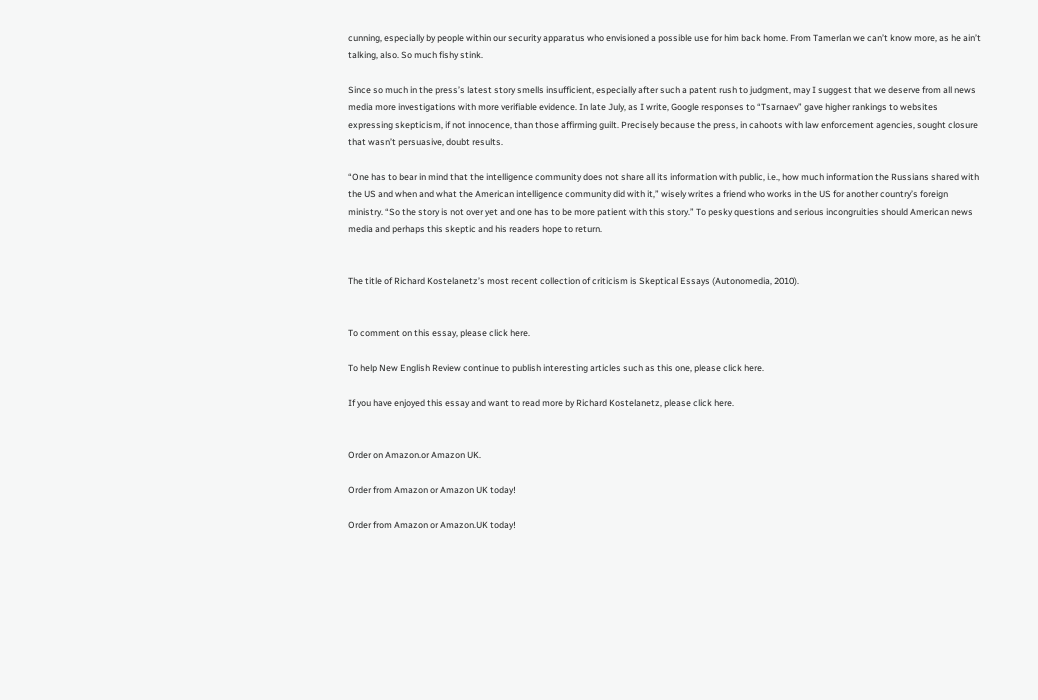cunning, especially by people within our security apparatus who envisioned a possible use for him back home. From Tamerlan we can’t know more, as he ain’t talking, also. So much fishy stink.

Since so much in the press’s latest story smells insufficient, especially after such a patent rush to judgment, may I suggest that we deserve from all news media more investigations with more verifiable evidence. In late July, as I write, Google responses to “Tsarnaev” gave higher rankings to websites expressing skepticism, if not innocence, than those affirming guilt. Precisely because the press, in cahoots with law enforcement agencies, sought closure that wasn’t persuasive, doubt results.

“One has to bear in mind that the intelligence community does not share all its information with public, i.e., how much information the Russians shared with the US and when and what the American intelligence community did with it,” wisely writes a friend who works in the US for another country’s foreign ministry. “So the story is not over yet and one has to be more patient with this story.” To pesky questions and serious incongruities should American news media and perhaps this skeptic and his readers hope to return.


The title of Richard Kostelanetz’s most recent collection of criticism is Skeptical Essays (Autonomedia, 2010).


To comment on this essay, please click here.

To help New English Review continue to publish interesting articles such as this one, please click here.

If you have enjoyed this essay and want to read more by Richard Kostelanetz, please click here.


Order on Amazon.or Amazon UK.

Order from Amazon or Amazon UK today!

Order from Amazon or Amazon.UK today!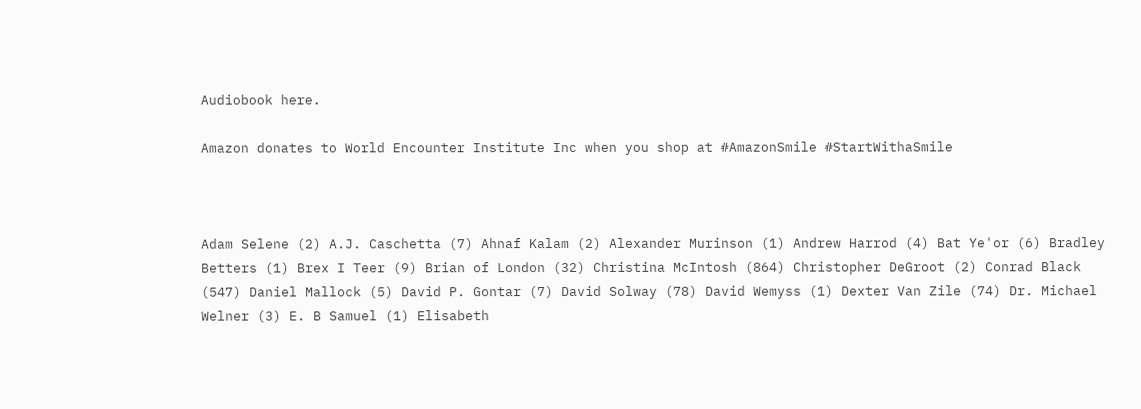Audiobook here.

Amazon donates to World Encounter Institute Inc when you shop at #AmazonSmile #StartWithaSmile



Adam Selene (2) A.J. Caschetta (7) Ahnaf Kalam (2) Alexander Murinson (1) Andrew Harrod (4) Bat Ye'or (6) Bradley Betters (1) Brex I Teer (9) Brian of London (32) Christina McIntosh (864) Christopher DeGroot (2) Conrad Black (547) Daniel Mallock (5) David P. Gontar (7) David Solway (78) David Wemyss (1) Dexter Van Zile (74) Dr. Michael Welner (3) E. B Samuel (1) Elisabeth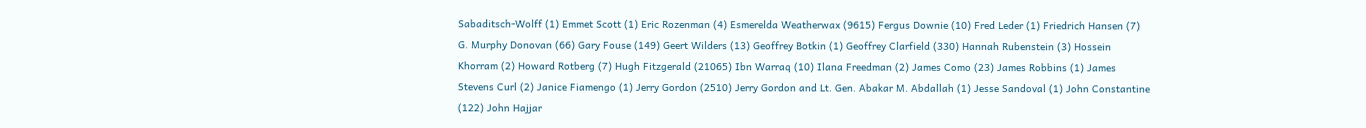Sabaditsch-Wolff (1) Emmet Scott (1) Eric Rozenman (4) Esmerelda Weatherwax (9615) Fergus Downie (10) Fred Leder (1) Friedrich Hansen (7) G. Murphy Donovan (66) Gary Fouse (149) Geert Wilders (13) Geoffrey Botkin (1) Geoffrey Clarfield (330) Hannah Rubenstein (3) Hossein Khorram (2) Howard Rotberg (7) Hugh Fitzgerald (21065) Ibn Warraq (10) Ilana Freedman (2) James Como (23) James Robbins (1) James Stevens Curl (2) Janice Fiamengo (1) Jerry Gordon (2510) Jerry Gordon and Lt. Gen. Abakar M. Abdallah (1) Jesse Sandoval (1) John Constantine (122) John Hajjar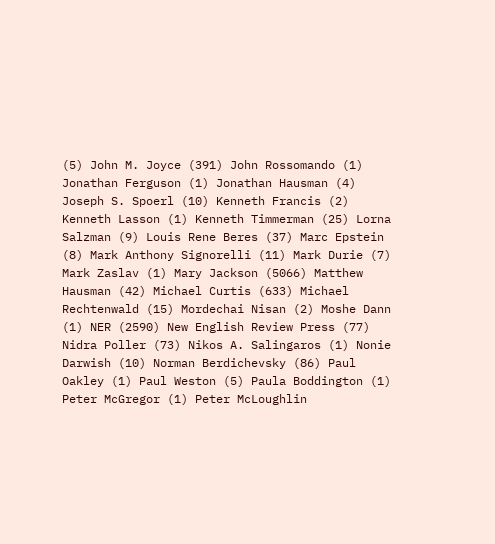(5) John M. Joyce (391) John Rossomando (1) Jonathan Ferguson (1) Jonathan Hausman (4) Joseph S. Spoerl (10) Kenneth Francis (2) Kenneth Lasson (1) Kenneth Timmerman (25) Lorna Salzman (9) Louis Rene Beres (37) Marc Epstein (8) Mark Anthony Signorelli (11) Mark Durie (7) Mark Zaslav (1) Mary Jackson (5066) Matthew Hausman (42) Michael Curtis (633) Michael Rechtenwald (15) Mordechai Nisan (2) Moshe Dann (1) NER (2590) New English Review Press (77) Nidra Poller (73) Nikos A. Salingaros (1) Nonie Darwish (10) Norman Berdichevsky (86) Paul Oakley (1) Paul Weston (5) Paula Boddington (1) Peter McGregor (1) Peter McLoughlin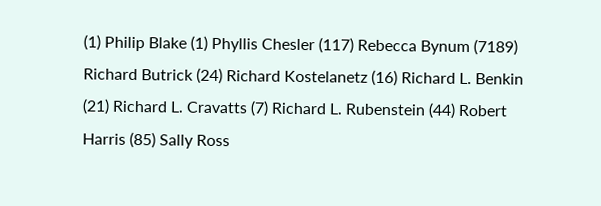(1) Philip Blake (1) Phyllis Chesler (117) Rebecca Bynum (7189) Richard Butrick (24) Richard Kostelanetz (16) Richard L. Benkin (21) Richard L. Cravatts (7) Richard L. Rubenstein (44) Robert Harris (85) Sally Ross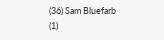(36) Sam Bluefarb (1)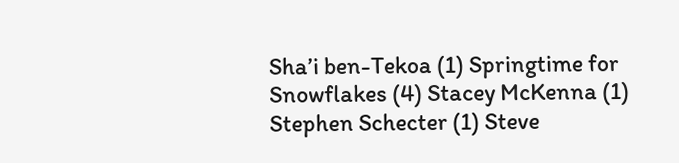Sha’i ben-Tekoa (1) Springtime for Snowflakes (4) Stacey McKenna (1) Stephen Schecter (1) Steve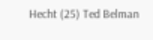Hecht (25) Ted Belman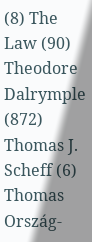(8) The Law (90) Theodore Dalrymple (872) Thomas J. Scheff (6) Thomas Ország-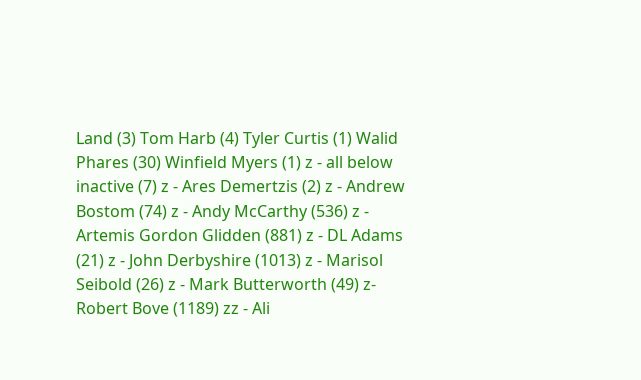Land (3) Tom Harb (4) Tyler Curtis (1) Walid Phares (30) Winfield Myers (1) z - all below inactive (7) z - Ares Demertzis (2) z - Andrew Bostom (74) z - Andy McCarthy (536) z - Artemis Gordon Glidden (881) z - DL Adams (21) z - John Derbyshire (1013) z - Marisol Seibold (26) z - Mark Butterworth (49) z- Robert Bove (1189) zz - Ali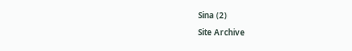Sina (2)
Site Archive